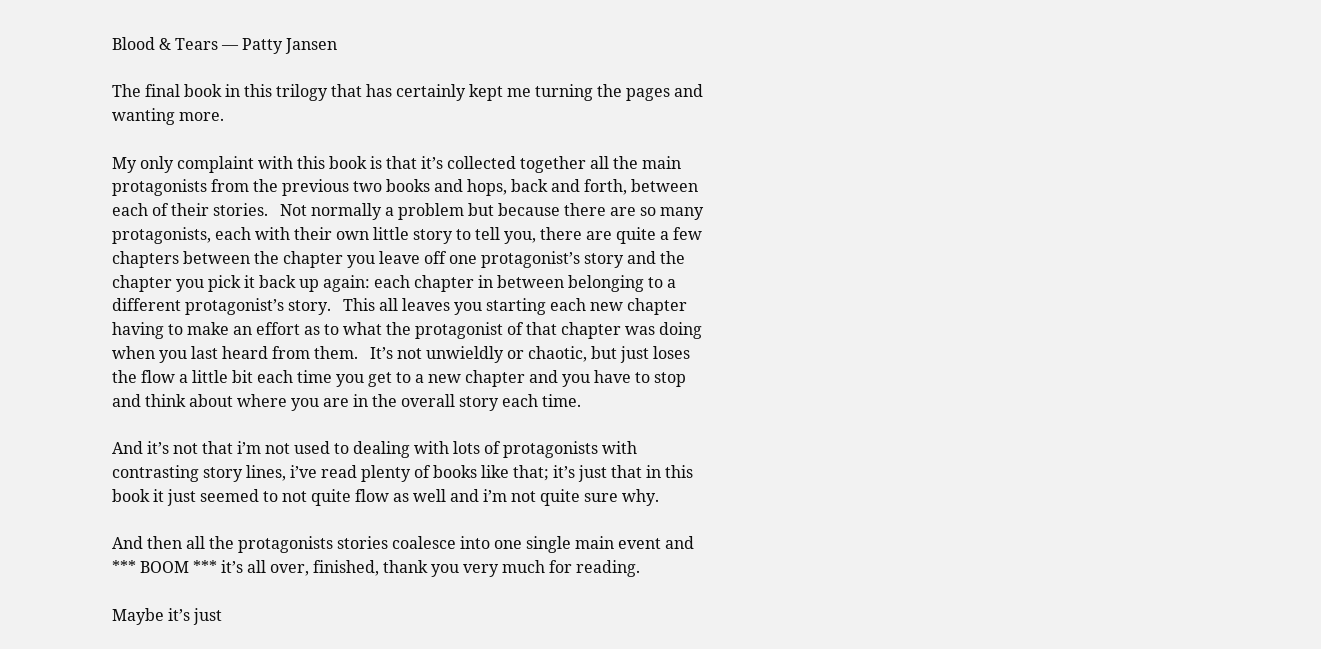Blood & Tears — Patty Jansen

The final book in this trilogy that has certainly kept me turning the pages and wanting more.

My only complaint with this book is that it’s collected together all the main protagonists from the previous two books and hops, back and forth, between each of their stories.   Not normally a problem but because there are so many protagonists, each with their own little story to tell you, there are quite a few chapters between the chapter you leave off one protagonist’s story and the chapter you pick it back up again: each chapter in between belonging to a different protagonist’s story.   This all leaves you starting each new chapter having to make an effort as to what the protagonist of that chapter was doing when you last heard from them.   It’s not unwieldly or chaotic, but just loses the flow a little bit each time you get to a new chapter and you have to stop and think about where you are in the overall story each time.

And it’s not that i’m not used to dealing with lots of protagonists with contrasting story lines, i’ve read plenty of books like that; it’s just that in this book it just seemed to not quite flow as well and i’m not quite sure why.

And then all the protagonists stories coalesce into one single main event and *** BOOM *** it’s all over, finished, thank you very much for reading.

Maybe it’s just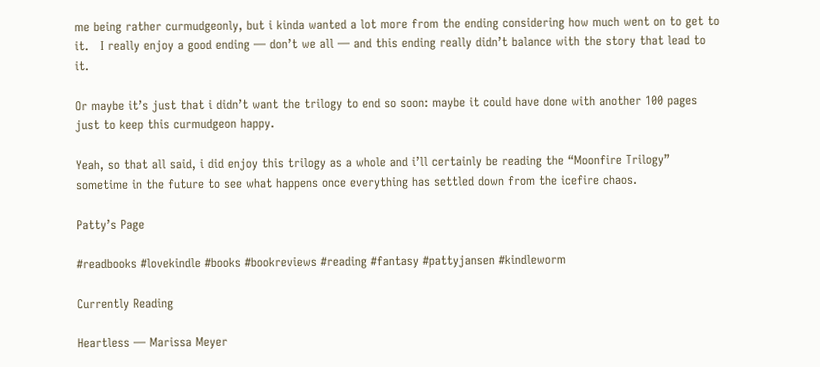me being rather curmudgeonly, but i kinda wanted a lot more from the ending considering how much went on to get to it.   I really enjoy a good ending — don’t we all — and this ending really didn’t balance with the story that lead to it.

Or maybe it’s just that i didn’t want the trilogy to end so soon: maybe it could have done with another 100 pages just to keep this curmudgeon happy.

Yeah, so that all said, i did enjoy this trilogy as a whole and i’ll certainly be reading the “Moonfire Trilogy” sometime in the future to see what happens once everything has settled down from the icefire chaos.

Patty’s Page

#readbooks #lovekindle #books #bookreviews #reading #fantasy #pattyjansen #kindleworm

Currently Reading

Heartless — Marissa Meyer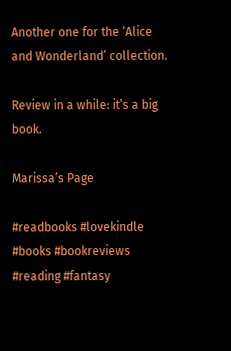Another one for the ‘Alice and Wonderland’ collection.

Review in a while: it’s a big book.

Marissa’s Page

#readbooks #lovekindle #books #bookreviews #reading #fantasy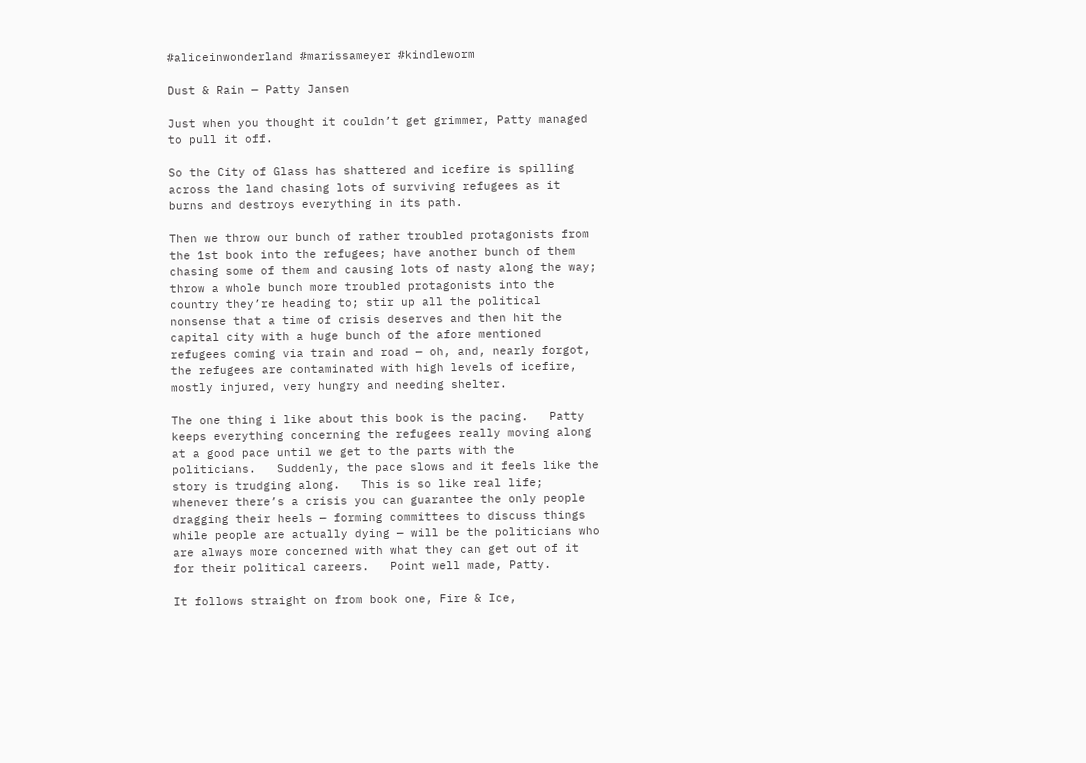#aliceinwonderland #marissameyer #kindleworm

Dust & Rain — Patty Jansen

Just when you thought it couldn’t get grimmer, Patty managed to pull it off.

So the City of Glass has shattered and icefire is spilling across the land chasing lots of surviving refugees as it burns and destroys everything in its path.

Then we throw our bunch of rather troubled protagonists from the 1st book into the refugees; have another bunch of them chasing some of them and causing lots of nasty along the way; throw a whole bunch more troubled protagonists into the country they’re heading to; stir up all the political nonsense that a time of crisis deserves and then hit the capital city with a huge bunch of the afore mentioned refugees coming via train and road — oh, and, nearly forgot, the refugees are contaminated with high levels of icefire, mostly injured, very hungry and needing shelter.

The one thing i like about this book is the pacing.   Patty keeps everything concerning the refugees really moving along at a good pace until we get to the parts with the politicians.   Suddenly, the pace slows and it feels like the story is trudging along.   This is so like real life; whenever there’s a crisis you can guarantee the only people dragging their heels — forming committees to discuss things while people are actually dying — will be the politicians who are always more concerned with what they can get out of it for their political careers.   Point well made, Patty.

It follows straight on from book one, Fire & Ice,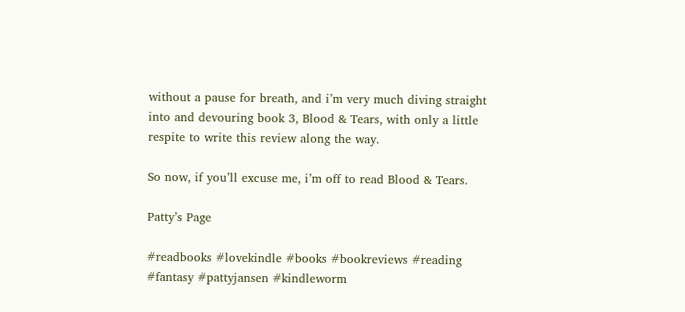without a pause for breath, and i’m very much diving straight into and devouring book 3, Blood & Tears, with only a little respite to write this review along the way.

So now, if you’ll excuse me, i’m off to read Blood & Tears.

Patty’s Page

#readbooks #lovekindle #books #bookreviews #reading #fantasy #pattyjansen #kindleworm